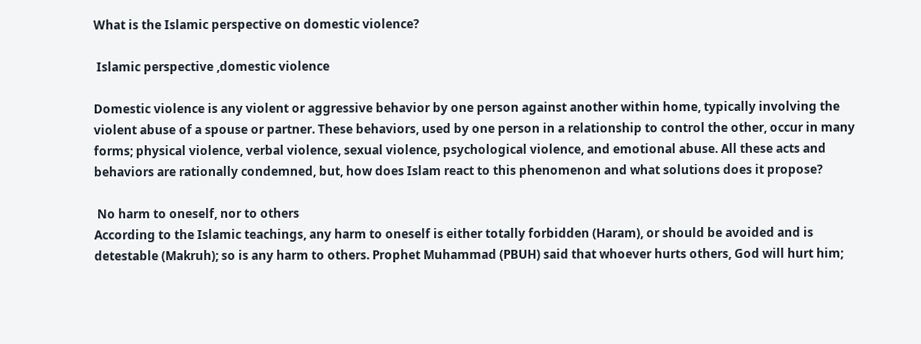What is the Islamic perspective on domestic violence?

 Islamic perspective ,domestic violence

Domestic violence is any violent or aggressive behavior by one person against another within home, typically involving the violent abuse of a spouse or partner. These behaviors, used by one person in a relationship to control the other, occur in many forms; physical violence, verbal violence, sexual violence, psychological violence, and emotional abuse. All these acts and behaviors are rationally condemned, but, how does Islam react to this phenomenon and what solutions does it propose?

 No harm to oneself, nor to others
According to the Islamic teachings, any harm to oneself is either totally forbidden (Haram), or should be avoided and is detestable (Makruh); so is any harm to others. Prophet Muhammad (PBUH) said that whoever hurts others, God will hurt him;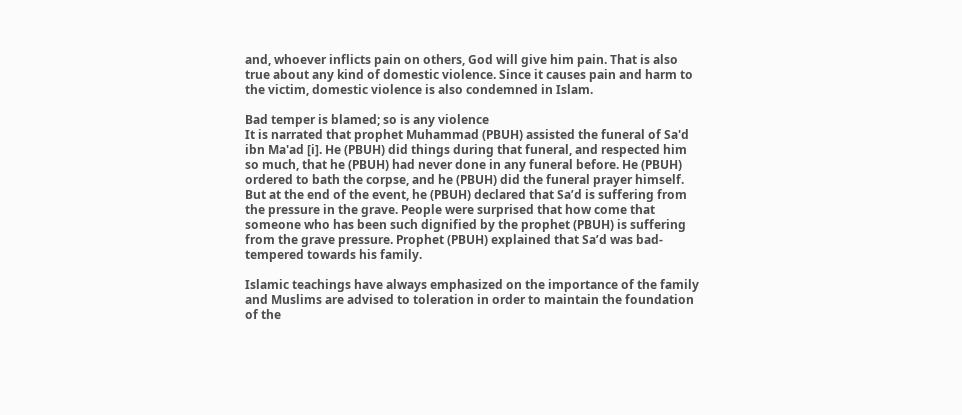and, whoever inflicts pain on others, God will give him pain. That is also true about any kind of domestic violence. Since it causes pain and harm to the victim, domestic violence is also condemned in Islam.

Bad temper is blamed; so is any violence
It is narrated that prophet Muhammad (PBUH) assisted the funeral of Sa'd ibn Ma'ad [i]. He (PBUH) did things during that funeral, and respected him so much, that he (PBUH) had never done in any funeral before. He (PBUH) ordered to bath the corpse, and he (PBUH) did the funeral prayer himself. But at the end of the event, he (PBUH) declared that Sa’d is suffering from the pressure in the grave. People were surprised that how come that someone who has been such dignified by the prophet (PBUH) is suffering from the grave pressure. Prophet (PBUH) explained that Sa’d was bad-tempered towards his family.

Islamic teachings have always emphasized on the importance of the family and Muslims are advised to toleration in order to maintain the foundation of the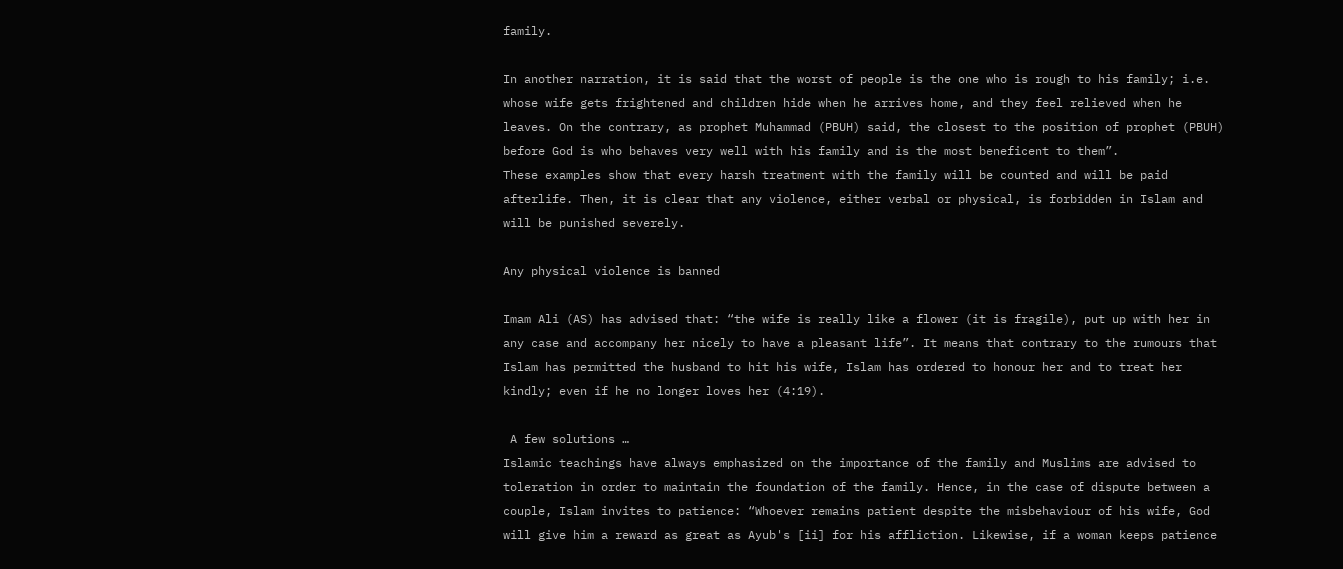family.

In another narration, it is said that the worst of people is the one who is rough to his family; i.e. whose wife gets frightened and children hide when he arrives home, and they feel relieved when he leaves. On the contrary, as prophet Muhammad (PBUH) said, the closest to the position of prophet (PBUH) before God is who behaves very well with his family and is the most beneficent to them”.
These examples show that every harsh treatment with the family will be counted and will be paid afterlife. Then, it is clear that any violence, either verbal or physical, is forbidden in Islam and will be punished severely.

Any physical violence is banned

Imam Ali (AS) has advised that: “the wife is really like a flower (it is fragile), put up with her in any case and accompany her nicely to have a pleasant life”. It means that contrary to the rumours that Islam has permitted the husband to hit his wife, Islam has ordered to honour her and to treat her kindly; even if he no longer loves her (4:19).

 A few solutions …
Islamic teachings have always emphasized on the importance of the family and Muslims are advised to toleration in order to maintain the foundation of the family. Hence, in the case of dispute between a couple, Islam invites to patience: “Whoever remains patient despite the misbehaviour of his wife, God will give him a reward as great as Ayub's [ii] for his affliction. Likewise, if a woman keeps patience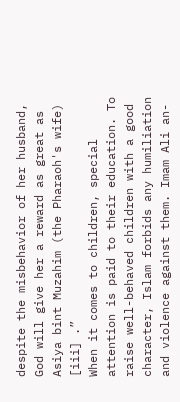despite the misbehavior of her husband, God will give her a reward as great as Asiya bint Muzahim (the Pharaoh's wife) [iii] .”
When it comes to children, special attention is paid to their education. To raise well-behaved children with a good character, Islam forbids any humiliation and violence against them. Imam Ali an-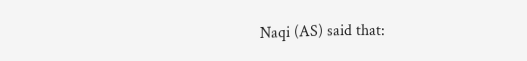Naqi (AS) said that: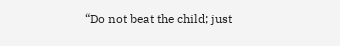“Do not beat the child; just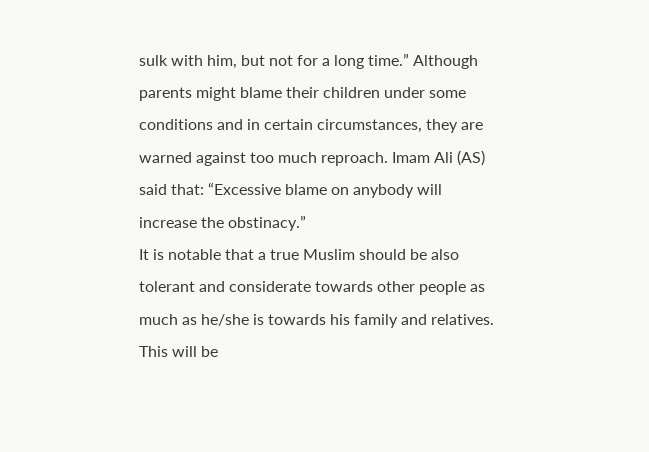sulk with him, but not for a long time.” Although parents might blame their children under some conditions and in certain circumstances, they are warned against too much reproach. Imam Ali (AS) said that: “Excessive blame on anybody will increase the obstinacy.”
It is notable that a true Muslim should be also tolerant and considerate towards other people as much as he/she is towards his family and relatives. This will be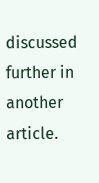discussed further in another article.